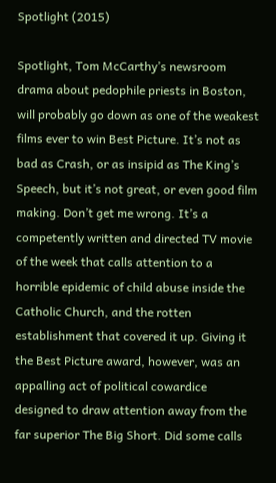Spotlight (2015)

Spotlight, Tom McCarthy’s newsroom drama about pedophile priests in Boston, will probably go down as one of the weakest films ever to win Best Picture. It’s not as bad as Crash, or as insipid as The King’s Speech, but it’s not great, or even good film making. Don’t get me wrong. It’s a competently written and directed TV movie of the week that calls attention to a horrible epidemic of child abuse inside the Catholic Church, and the rotten establishment that covered it up. Giving it the Best Picture award, however, was an appalling act of political cowardice designed to draw attention away from the far superior The Big Short. Did some calls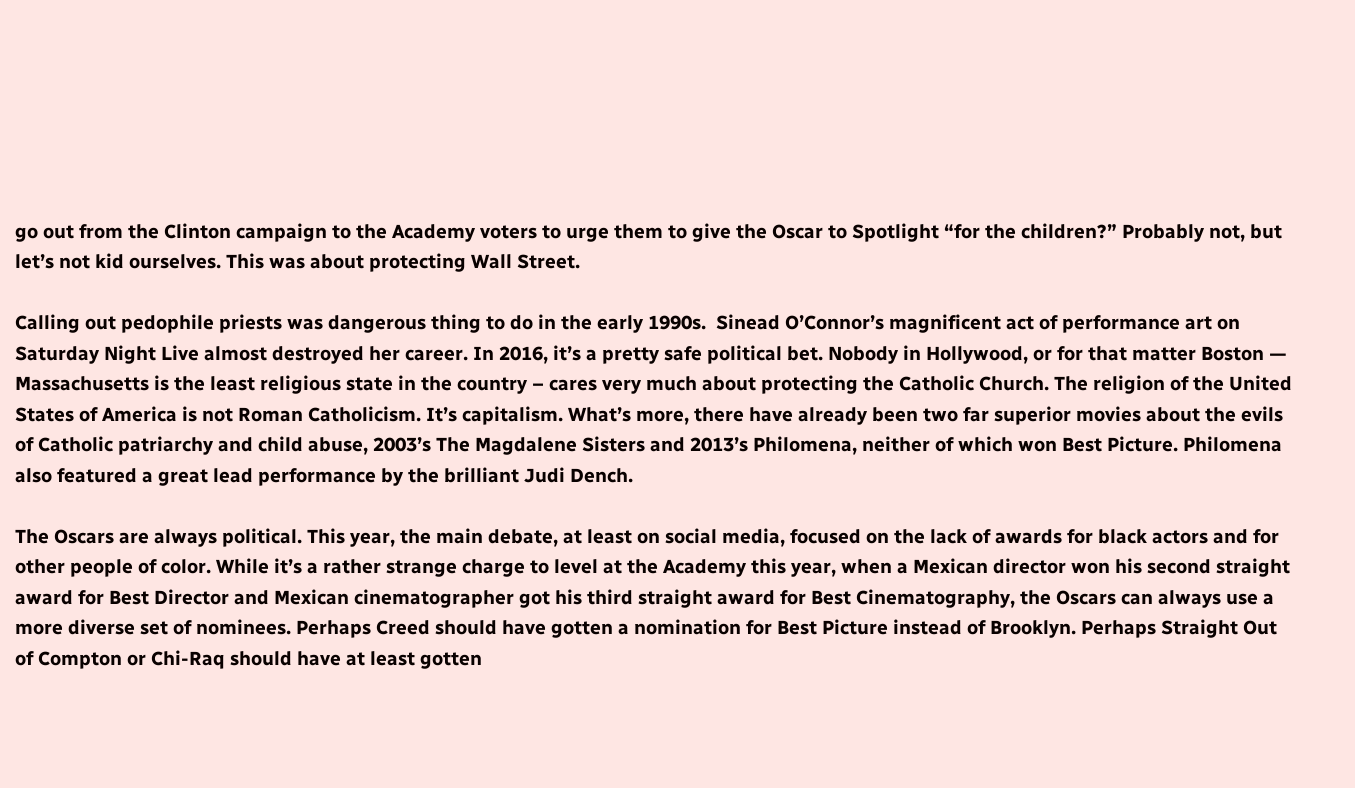go out from the Clinton campaign to the Academy voters to urge them to give the Oscar to Spotlight “for the children?” Probably not, but let’s not kid ourselves. This was about protecting Wall Street.

Calling out pedophile priests was dangerous thing to do in the early 1990s.  Sinead O’Connor’s magnificent act of performance art on Saturday Night Live almost destroyed her career. In 2016, it’s a pretty safe political bet. Nobody in Hollywood, or for that matter Boston — Massachusetts is the least religious state in the country – cares very much about protecting the Catholic Church. The religion of the United States of America is not Roman Catholicism. It’s capitalism. What’s more, there have already been two far superior movies about the evils of Catholic patriarchy and child abuse, 2003’s The Magdalene Sisters and 2013’s Philomena, neither of which won Best Picture. Philomena also featured a great lead performance by the brilliant Judi Dench.

The Oscars are always political. This year, the main debate, at least on social media, focused on the lack of awards for black actors and for other people of color. While it’s a rather strange charge to level at the Academy this year, when a Mexican director won his second straight award for Best Director and Mexican cinematographer got his third straight award for Best Cinematography, the Oscars can always use a more diverse set of nominees. Perhaps Creed should have gotten a nomination for Best Picture instead of Brooklyn. Perhaps Straight Out of Compton or Chi-Raq should have at least gotten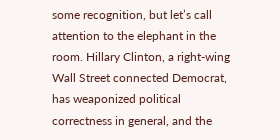some recognition, but let’s call attention to the elephant in the room. Hillary Clinton, a right-wing Wall Street connected Democrat, has weaponized political correctness in general, and the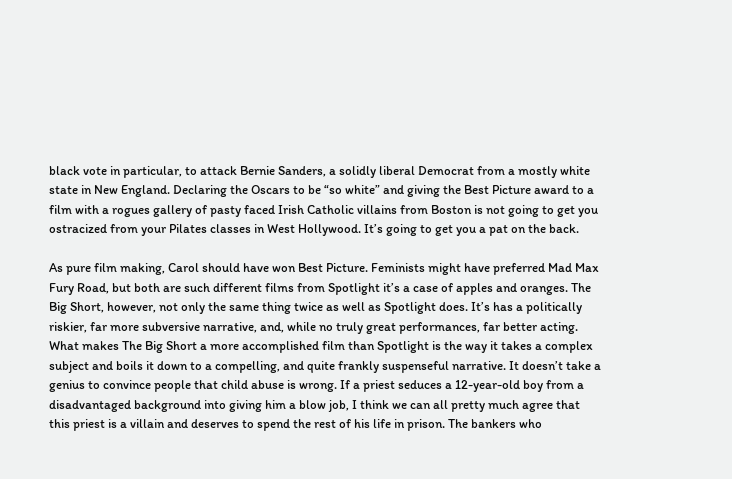black vote in particular, to attack Bernie Sanders, a solidly liberal Democrat from a mostly white state in New England. Declaring the Oscars to be “so white” and giving the Best Picture award to a film with a rogues gallery of pasty faced Irish Catholic villains from Boston is not going to get you ostracized from your Pilates classes in West Hollywood. It’s going to get you a pat on the back.

As pure film making, Carol should have won Best Picture. Feminists might have preferred Mad Max Fury Road, but both are such different films from Spotlight it’s a case of apples and oranges. The Big Short, however, not only the same thing twice as well as Spotlight does. It’s has a politically riskier, far more subversive narrative, and, while no truly great performances, far better acting. What makes The Big Short a more accomplished film than Spotlight is the way it takes a complex subject and boils it down to a compelling, and quite frankly suspenseful narrative. It doesn’t take a genius to convince people that child abuse is wrong. If a priest seduces a 12-year-old boy from a disadvantaged background into giving him a blow job, I think we can all pretty much agree that this priest is a villain and deserves to spend the rest of his life in prison. The bankers who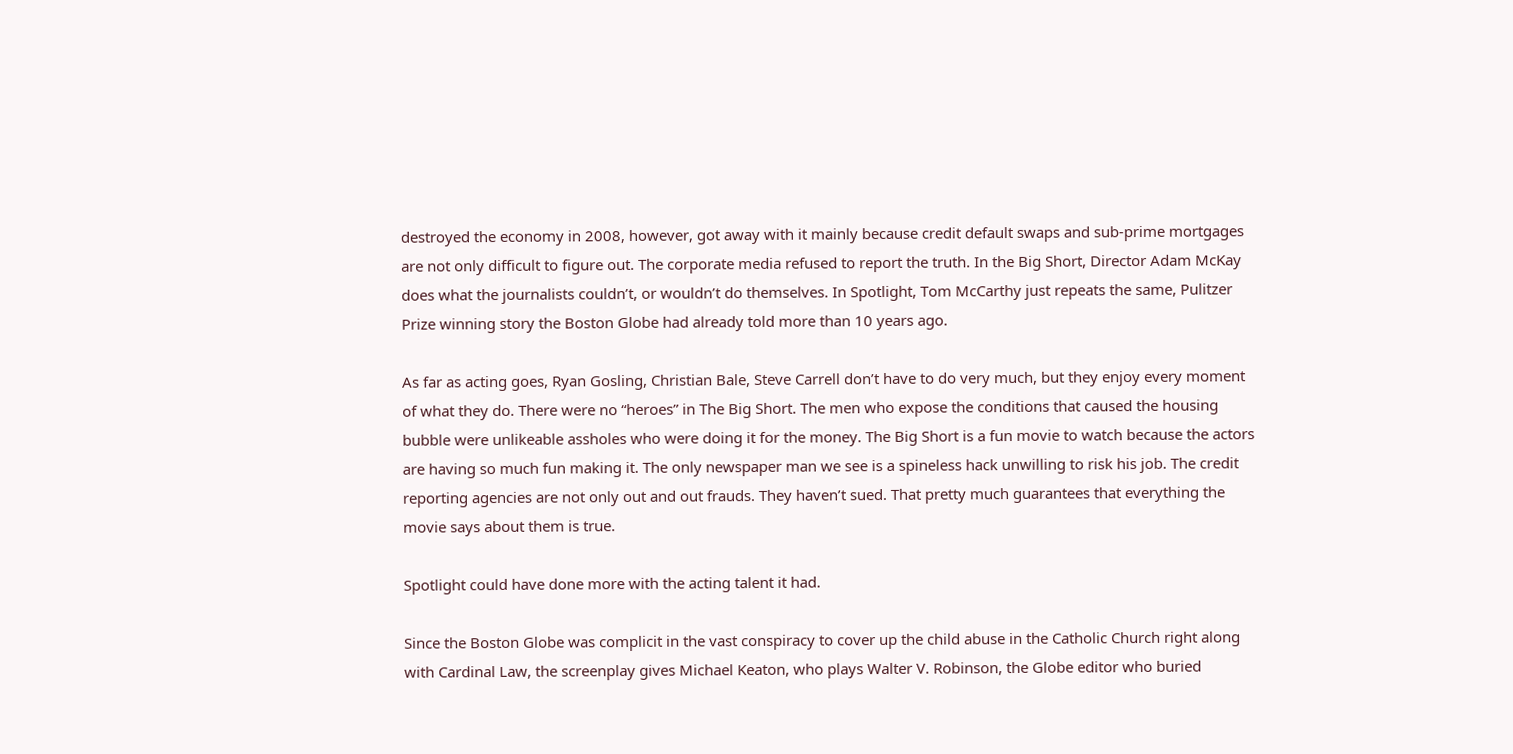destroyed the economy in 2008, however, got away with it mainly because credit default swaps and sub-prime mortgages are not only difficult to figure out. The corporate media refused to report the truth. In the Big Short, Director Adam McKay does what the journalists couldn’t, or wouldn’t do themselves. In Spotlight, Tom McCarthy just repeats the same, Pulitzer Prize winning story the Boston Globe had already told more than 10 years ago.

As far as acting goes, Ryan Gosling, Christian Bale, Steve Carrell don’t have to do very much, but they enjoy every moment of what they do. There were no “heroes” in The Big Short. The men who expose the conditions that caused the housing bubble were unlikeable assholes who were doing it for the money. The Big Short is a fun movie to watch because the actors are having so much fun making it. The only newspaper man we see is a spineless hack unwilling to risk his job. The credit reporting agencies are not only out and out frauds. They haven’t sued. That pretty much guarantees that everything the movie says about them is true.

Spotlight could have done more with the acting talent it had.

Since the Boston Globe was complicit in the vast conspiracy to cover up the child abuse in the Catholic Church right along with Cardinal Law, the screenplay gives Michael Keaton, who plays Walter V. Robinson, the Globe editor who buried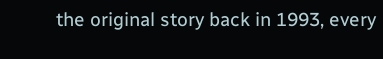the original story back in 1993, every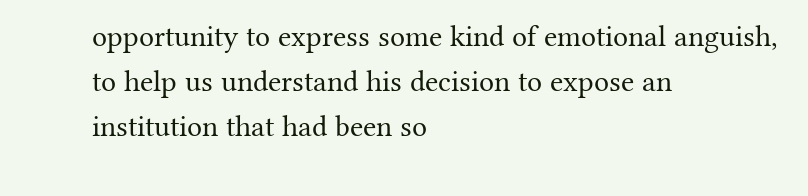opportunity to express some kind of emotional anguish, to help us understand his decision to expose an institution that had been so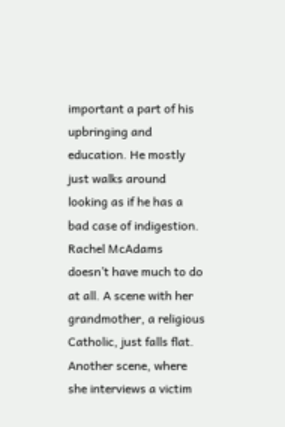important a part of his upbringing and education. He mostly just walks around looking as if he has a bad case of indigestion. Rachel McAdams doesn’t have much to do at all. A scene with her grandmother, a religious Catholic, just falls flat. Another scene, where she interviews a victim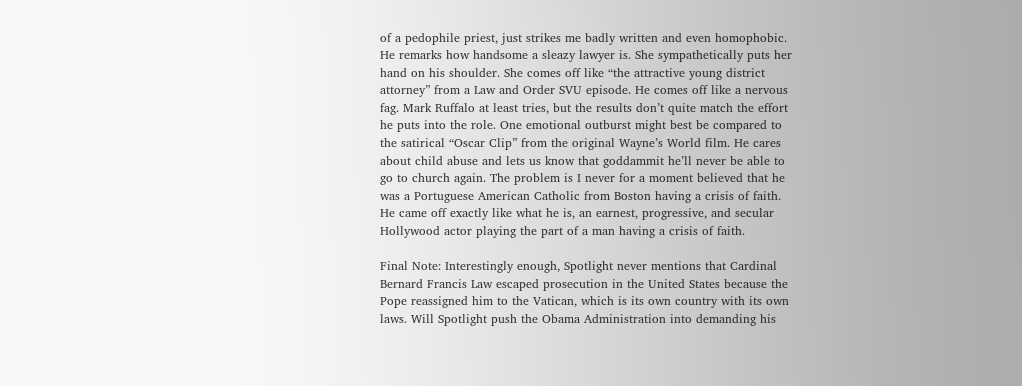of a pedophile priest, just strikes me badly written and even homophobic. He remarks how handsome a sleazy lawyer is. She sympathetically puts her hand on his shoulder. She comes off like “the attractive young district attorney” from a Law and Order SVU episode. He comes off like a nervous fag. Mark Ruffalo at least tries, but the results don’t quite match the effort he puts into the role. One emotional outburst might best be compared to the satirical “Oscar Clip” from the original Wayne’s World film. He cares about child abuse and lets us know that goddammit he’ll never be able to go to church again. The problem is I never for a moment believed that he was a Portuguese American Catholic from Boston having a crisis of faith. He came off exactly like what he is, an earnest, progressive, and secular Hollywood actor playing the part of a man having a crisis of faith.

Final Note: Interestingly enough, Spotlight never mentions that Cardinal Bernard Francis Law escaped prosecution in the United States because the Pope reassigned him to the Vatican, which is its own country with its own laws. Will Spotlight push the Obama Administration into demanding his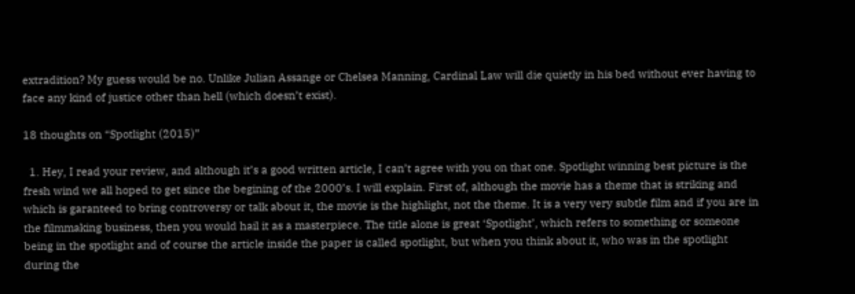extradition? My guess would be no. Unlike Julian Assange or Chelsea Manning, Cardinal Law will die quietly in his bed without ever having to face any kind of justice other than hell (which doesn’t exist).

18 thoughts on “Spotlight (2015)”

  1. Hey, I read your review, and although it’s a good written article, I can’t agree with you on that one. Spotlight winning best picture is the fresh wind we all hoped to get since the begining of the 2000’s. I will explain. First of, although the movie has a theme that is striking and which is garanteed to bring controversy or talk about it, the movie is the highlight, not the theme. It is a very very subtle film and if you are in the filmmaking business, then you would hail it as a masterpiece. The title alone is great ‘Spotlight’, which refers to something or someone being in the spotlight and of course the article inside the paper is called spotlight, but when you think about it, who was in the spotlight during the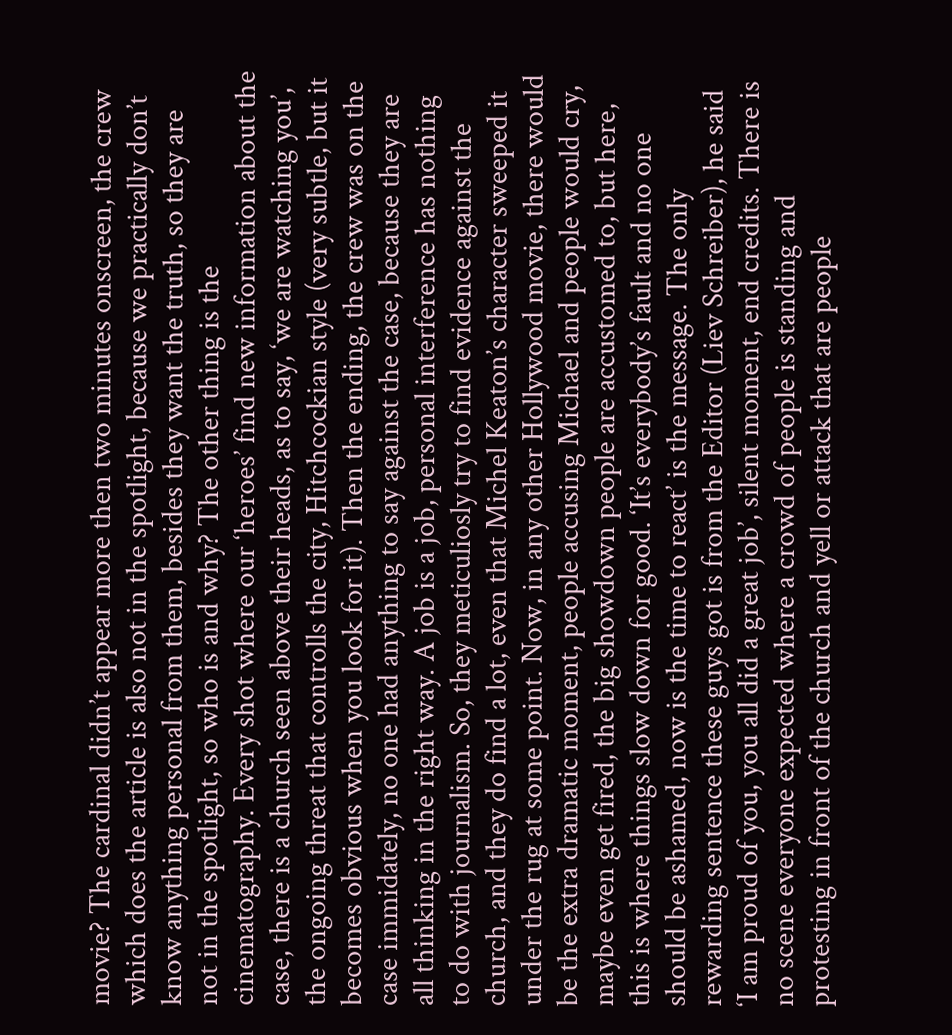movie? The cardinal didn’t appear more then two minutes onscreen, the crew which does the article is also not in the spotlight, because we practically don’t know anything personal from them, besides they want the truth, so they are not in the spotlight, so who is and why? The other thing is the cinematography. Every shot where our ‘heroes’ find new information about the case, there is a church seen above their heads, as to say, ‘we are watching you’, the ongoing threat that controlls the city, Hitchcockian style (very subtle, but it becomes obvious when you look for it). Then the ending, the crew was on the case immidately, no one had anything to say against the case, because they are all thinking in the right way. A job is a job, personal interference has nothing to do with journalism. So, they meticuliosly try to find evidence against the church, and they do find a lot, even that Michel Keaton’s character sweeped it under the rug at some point. Now, in any other Hollywood movie, there would be the extra dramatic moment, people accusing Michael and people would cry, maybe even get fired, the big showdown people are accustomed to, but here, this is where things slow down for good. ‘It’s everybody’s fault and no one should be ashamed, now is the time to react’ is the message. The only rewarding sentence these guys got is from the Editor (Liev Schreiber), he said ‘I am proud of you, you all did a great job’, silent moment, end credits. There is no scene everyone expected where a crowd of people is standing and protesting in front of the church and yell or attack that are people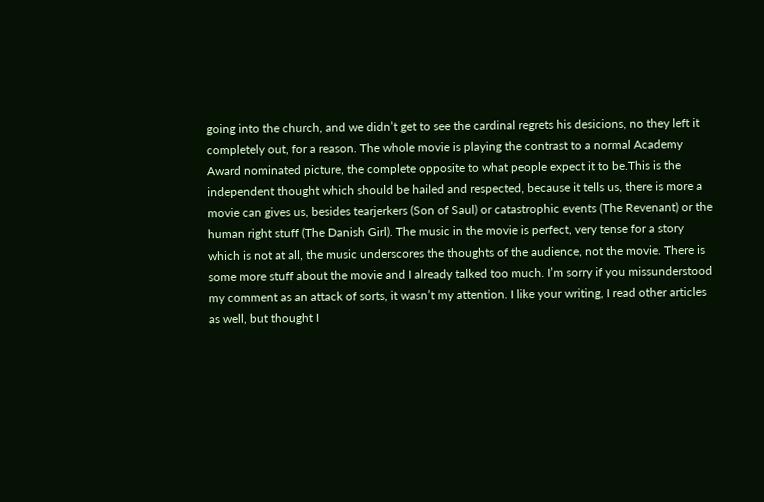going into the church, and we didn’t get to see the cardinal regrets his desicions, no they left it completely out, for a reason. The whole movie is playing the contrast to a normal Academy Award nominated picture, the complete opposite to what people expect it to be.This is the independent thought which should be hailed and respected, because it tells us, there is more a movie can gives us, besides tearjerkers (Son of Saul) or catastrophic events (The Revenant) or the human right stuff (The Danish Girl). The music in the movie is perfect, very tense for a story which is not at all, the music underscores the thoughts of the audience, not the movie. There is some more stuff about the movie and I already talked too much. I’m sorry if you missunderstood my comment as an attack of sorts, it wasn’t my attention. I like your writing, I read other articles as well, but thought I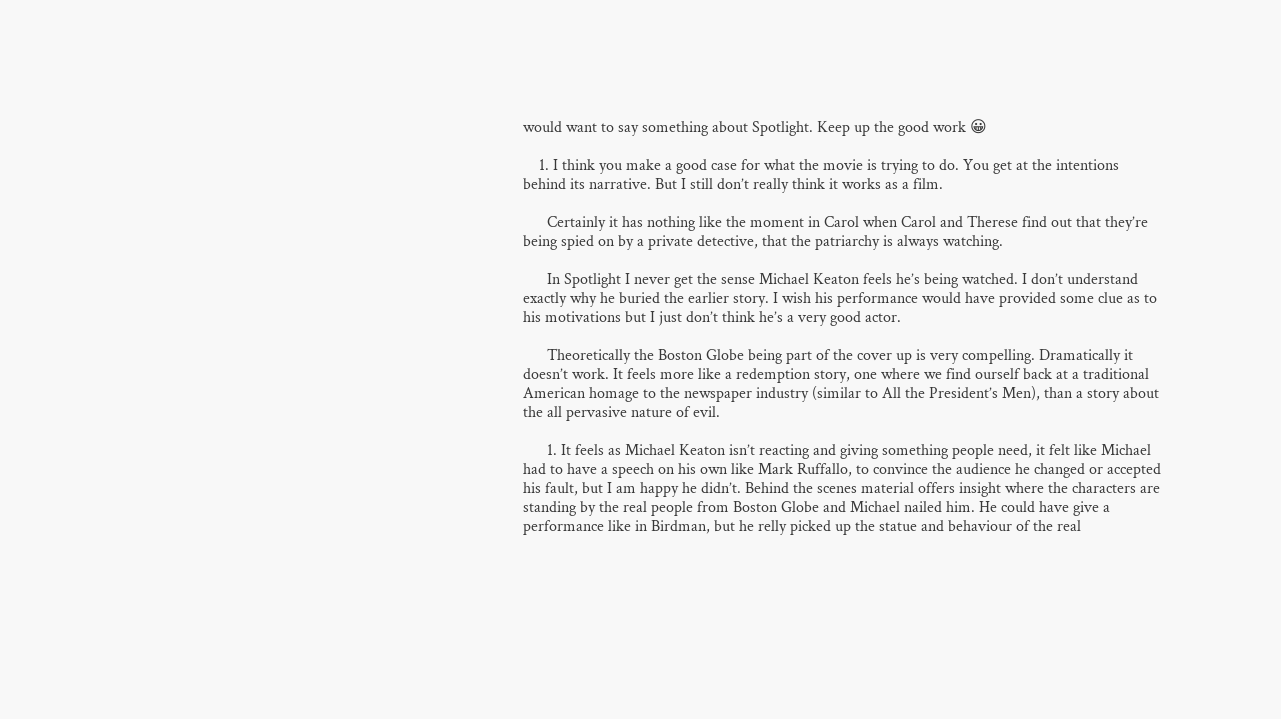would want to say something about Spotlight. Keep up the good work 😀

    1. I think you make a good case for what the movie is trying to do. You get at the intentions behind its narrative. But I still don’t really think it works as a film.

      Certainly it has nothing like the moment in Carol when Carol and Therese find out that they’re being spied on by a private detective, that the patriarchy is always watching.

      In Spotlight I never get the sense Michael Keaton feels he’s being watched. I don’t understand exactly why he buried the earlier story. I wish his performance would have provided some clue as to his motivations but I just don’t think he’s a very good actor.

      Theoretically the Boston Globe being part of the cover up is very compelling. Dramatically it doesn’t work. It feels more like a redemption story, one where we find ourself back at a traditional American homage to the newspaper industry (similar to All the President’s Men), than a story about the all pervasive nature of evil.

      1. It feels as Michael Keaton isn’t reacting and giving something people need, it felt like Michael had to have a speech on his own like Mark Ruffallo, to convince the audience he changed or accepted his fault, but I am happy he didn’t. Behind the scenes material offers insight where the characters are standing by the real people from Boston Globe and Michael nailed him. He could have give a performance like in Birdman, but he relly picked up the statue and behaviour of the real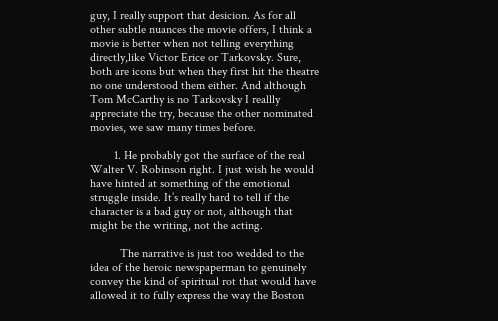guy, I really support that desicion. As for all other subtle nuances the movie offers, I think a movie is better when not telling everything directly,like Victor Erice or Tarkovsky. Sure, both are icons but when they first hit the theatre no one understood them either. And although Tom McCarthy is no Tarkovsky I reallly appreciate the try, because the other nominated movies, we saw many times before.

        1. He probably got the surface of the real Walter V. Robinson right. I just wish he would have hinted at something of the emotional struggle inside. It’s really hard to tell if the character is a bad guy or not, although that might be the writing, not the acting.

          The narrative is just too wedded to the idea of the heroic newspaperman to genuinely convey the kind of spiritual rot that would have allowed it to fully express the way the Boston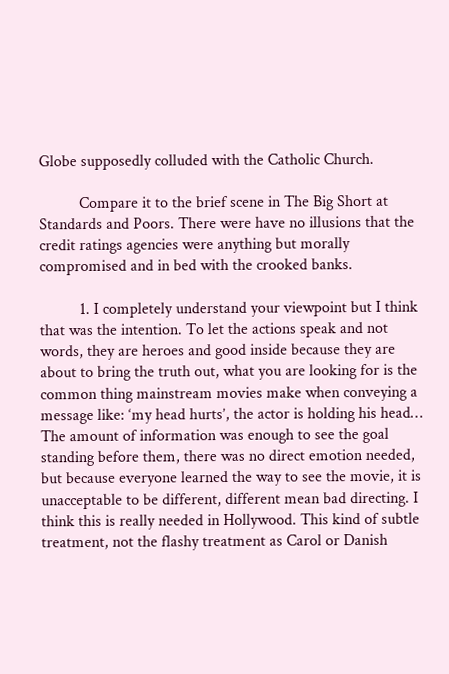Globe supposedly colluded with the Catholic Church.

          Compare it to the brief scene in The Big Short at Standards and Poors. There were have no illusions that the credit ratings agencies were anything but morally compromised and in bed with the crooked banks.

          1. I completely understand your viewpoint but I think that was the intention. To let the actions speak and not words, they are heroes and good inside because they are about to bring the truth out, what you are looking for is the common thing mainstream movies make when conveying a message like: ‘my head hurts’, the actor is holding his head… The amount of information was enough to see the goal standing before them, there was no direct emotion needed, but because everyone learned the way to see the movie, it is unacceptable to be different, different mean bad directing. I think this is really needed in Hollywood. This kind of subtle treatment, not the flashy treatment as Carol or Danish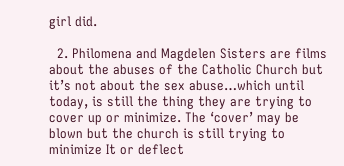girl did.

  2. Philomena and Magdelen Sisters are films about the abuses of the Catholic Church but it’s not about the sex abuse…which until today, is still the thing they are trying to cover up or minimize. The ‘cover’ may be blown but the church is still trying to minimize It or deflect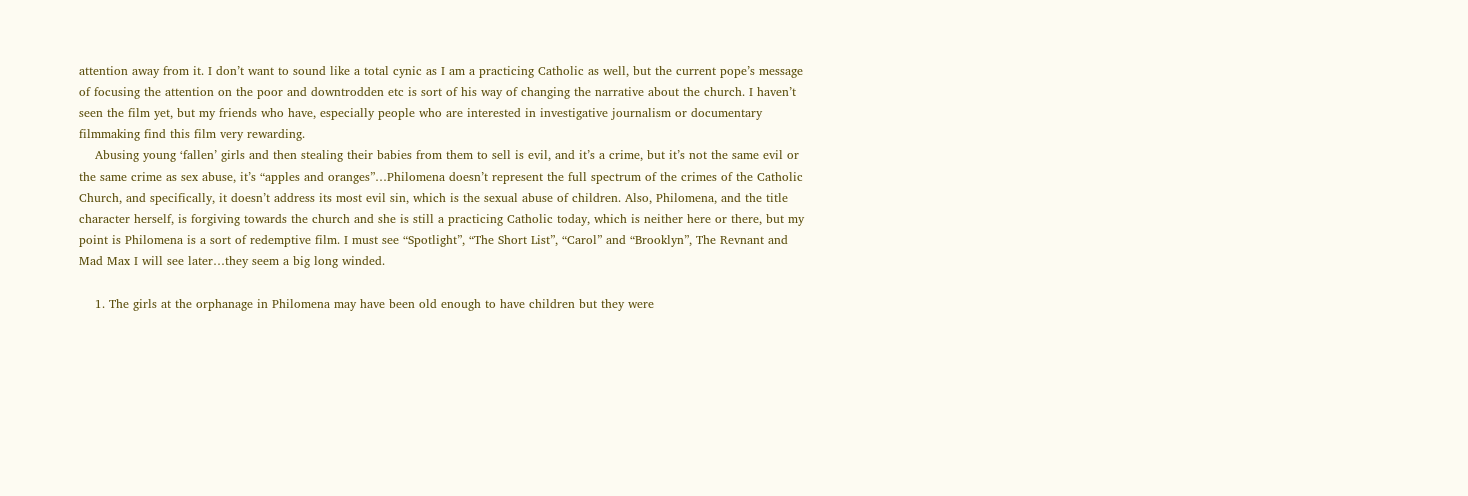attention away from it. I don’t want to sound like a total cynic as I am a practicing Catholic as well, but the current pope’s message of focusing the attention on the poor and downtrodden etc is sort of his way of changing the narrative about the church. I haven’t seen the film yet, but my friends who have, especially people who are interested in investigative journalism or documentary filmmaking find this film very rewarding.
    Abusing young ‘fallen’ girls and then stealing their babies from them to sell is evil, and it’s a crime, but it’s not the same evil or the same crime as sex abuse, it’s “apples and oranges”…Philomena doesn’t represent the full spectrum of the crimes of the Catholic Church, and specifically, it doesn’t address its most evil sin, which is the sexual abuse of children. Also, Philomena, and the title character herself, is forgiving towards the church and she is still a practicing Catholic today, which is neither here or there, but my point is Philomena is a sort of redemptive film. I must see “Spotlight”, “The Short List”, “Carol” and “Brooklyn”, The Revnant and Mad Max I will see later…they seem a big long winded.

    1. The girls at the orphanage in Philomena may have been old enough to have children but they were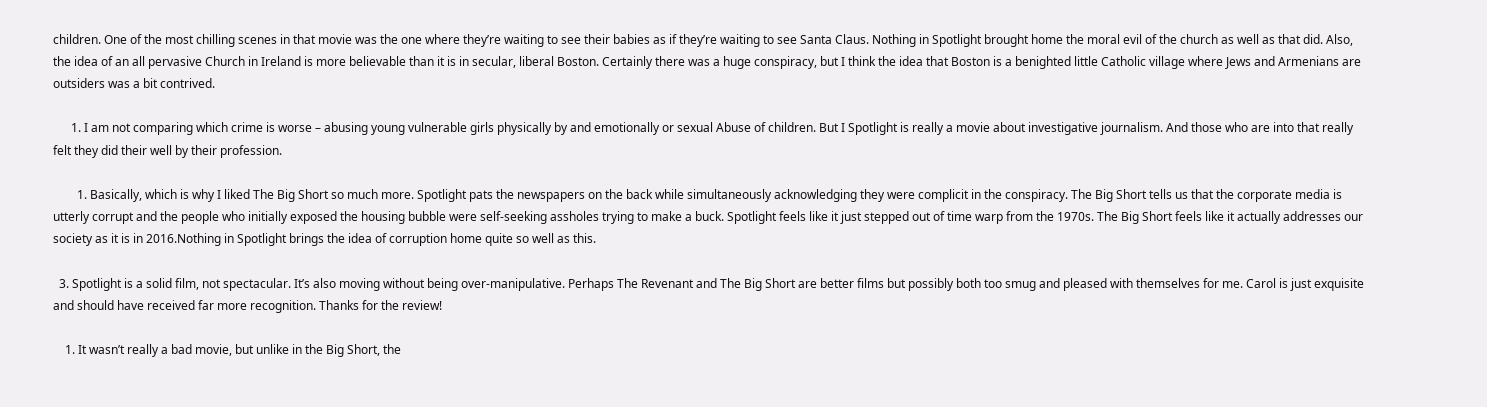children. One of the most chilling scenes in that movie was the one where they’re waiting to see their babies as if they’re waiting to see Santa Claus. Nothing in Spotlight brought home the moral evil of the church as well as that did. Also, the idea of an all pervasive Church in Ireland is more believable than it is in secular, liberal Boston. Certainly there was a huge conspiracy, but I think the idea that Boston is a benighted little Catholic village where Jews and Armenians are outsiders was a bit contrived.

      1. I am not comparing which crime is worse – abusing young vulnerable girls physically by and emotionally or sexual Abuse of children. But I Spotlight is really a movie about investigative journalism. And those who are into that really felt they did their well by their profession.

        1. Basically, which is why I liked The Big Short so much more. Spotlight pats the newspapers on the back while simultaneously acknowledging they were complicit in the conspiracy. The Big Short tells us that the corporate media is utterly corrupt and the people who initially exposed the housing bubble were self-seeking assholes trying to make a buck. Spotlight feels like it just stepped out of time warp from the 1970s. The Big Short feels like it actually addresses our society as it is in 2016.Nothing in Spotlight brings the idea of corruption home quite so well as this.

  3. Spotlight is a solid film, not spectacular. It’s also moving without being over-manipulative. Perhaps The Revenant and The Big Short are better films but possibly both too smug and pleased with themselves for me. Carol is just exquisite and should have received far more recognition. Thanks for the review!

    1. It wasn’t really a bad movie, but unlike in the Big Short, the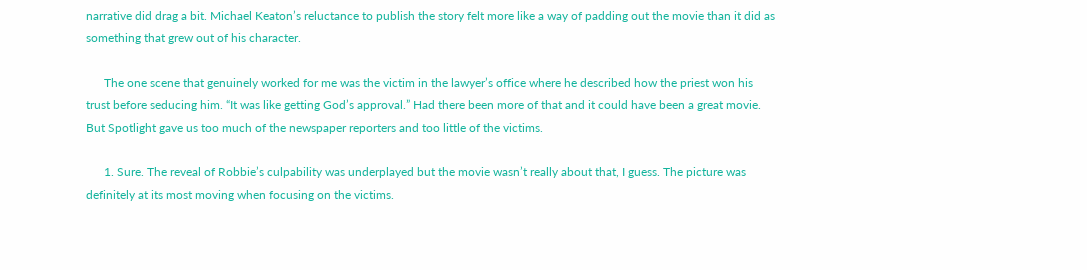narrative did drag a bit. Michael Keaton’s reluctance to publish the story felt more like a way of padding out the movie than it did as something that grew out of his character.

      The one scene that genuinely worked for me was the victim in the lawyer’s office where he described how the priest won his trust before seducing him. “It was like getting God’s approval.” Had there been more of that and it could have been a great movie. But Spotlight gave us too much of the newspaper reporters and too little of the victims.

      1. Sure. The reveal of Robbie’s culpability was underplayed but the movie wasn’t really about that, I guess. The picture was definitely at its most moving when focusing on the victims.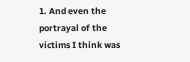1. And even the portrayal of the victims I think was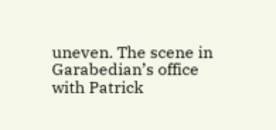uneven. The scene in Garabedian’s office with Patrick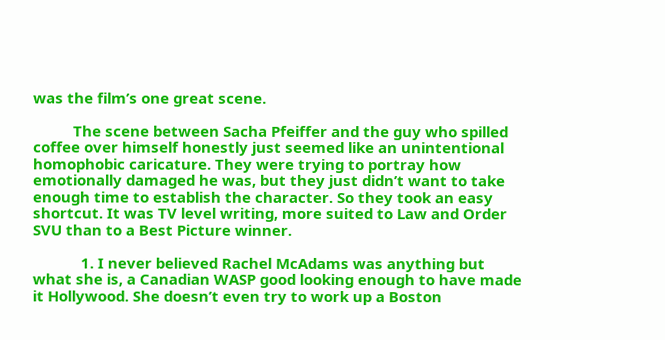was the film’s one great scene.

          The scene between Sacha Pfeiffer and the guy who spilled coffee over himself honestly just seemed like an unintentional homophobic caricature. They were trying to portray how emotionally damaged he was, but they just didn’t want to take enough time to establish the character. So they took an easy shortcut. It was TV level writing, more suited to Law and Order SVU than to a Best Picture winner.

            1. I never believed Rachel McAdams was anything but what she is, a Canadian WASP good looking enough to have made it Hollywood. She doesn’t even try to work up a Boston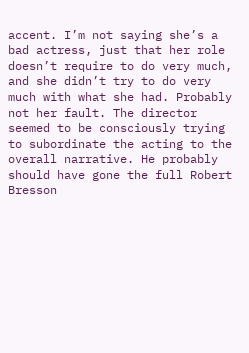accent. I’m not saying she’s a bad actress, just that her role doesn’t require to do very much, and she didn’t try to do very much with what she had. Probably not her fault. The director seemed to be consciously trying to subordinate the acting to the overall narrative. He probably should have gone the full Robert Bresson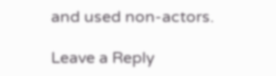and used non-actors.

Leave a Reply